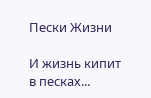Пески Жизни

И жизнь кипит в песках...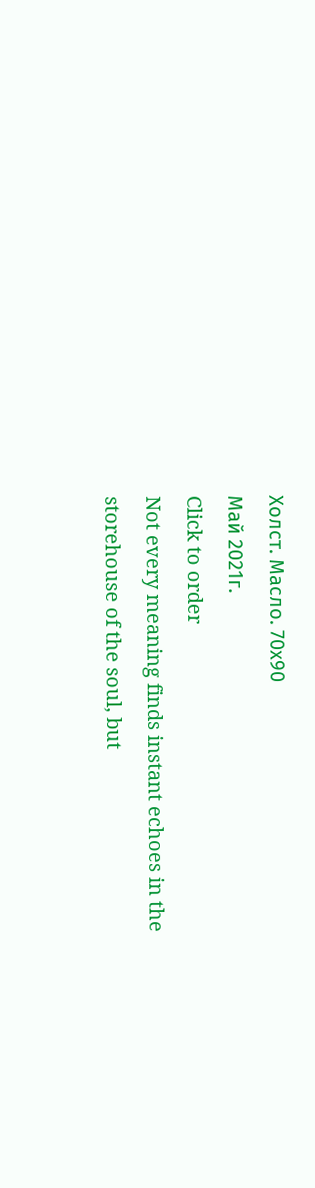Холст. Масло. 70х90
Май 2021г.
Click to order
Not every meaning finds instant echoes in the storehouse of the soul, but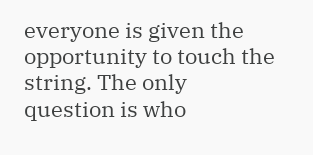everyone is given the opportunity to touch the string. The only question is who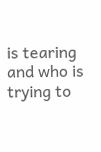is tearing and who is trying to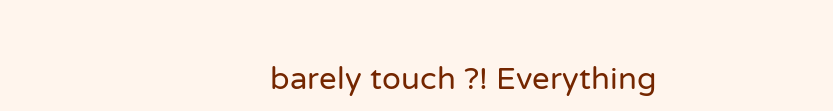barely touch ?! Everything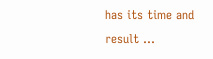has its time and result ...